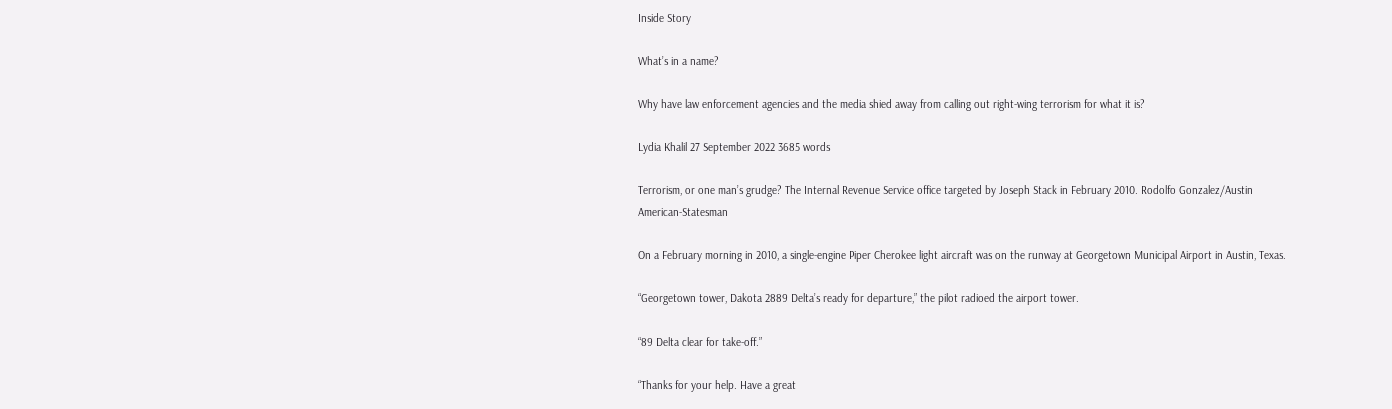Inside Story

What’s in a name?

Why have law enforcement agencies and the media shied away from calling out right-wing terrorism for what it is?

Lydia Khalil 27 September 2022 3685 words

Terrorism, or one man’s grudge? The Internal Revenue Service office targeted by Joseph Stack in February 2010. Rodolfo Gonzalez/Austin American-Statesman

On a February morning in 2010, a single-engine Piper Cherokee light aircraft was on the runway at Georgetown Municipal Airport in Austin, Texas.

“Georgetown tower, Dakota 2889 Delta’s ready for departure,” the pilot radioed the airport tower.

“89 Delta clear for take-off.”

“Thanks for your help. Have a great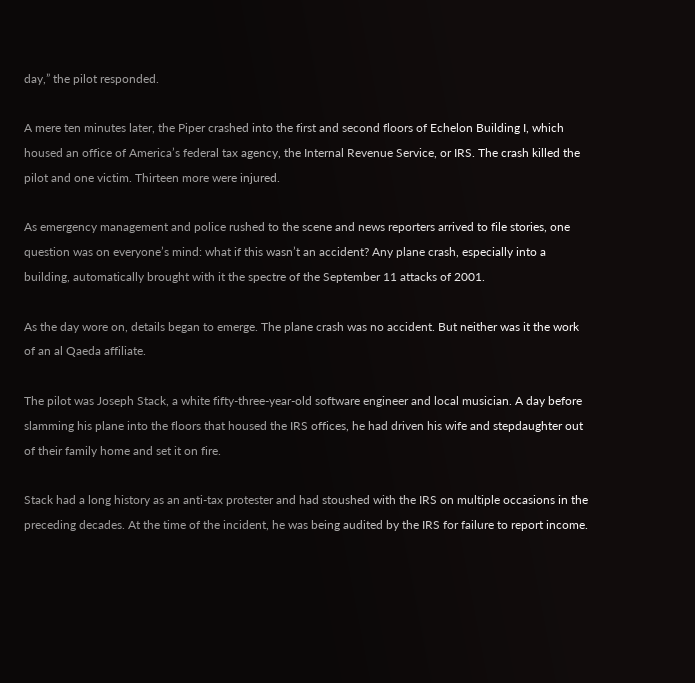day,” the pilot responded.

A mere ten minutes later, the Piper crashed into the first and second floors of Echelon Building I, which housed an office of America’s federal tax agency, the Internal Revenue Service, or IRS. The crash killed the pilot and one victim. Thirteen more were injured.

As emergency management and police rushed to the scene and news reporters arrived to file stories, one question was on everyone’s mind: what if this wasn’t an accident? Any plane crash, especially into a building, automatically brought with it the spectre of the September 11 attacks of 2001.

As the day wore on, details began to emerge. The plane crash was no accident. But neither was it the work of an al Qaeda affiliate.

The pilot was Joseph Stack, a white fifty-three-year-old software engineer and local musician. A day before slamming his plane into the floors that housed the IRS offices, he had driven his wife and stepdaughter out of their family home and set it on fire.

Stack had a long history as an anti-tax protester and had stoushed with the IRS on multiple occasions in the preceding decades. At the time of the incident, he was being audited by the IRS for failure to report income.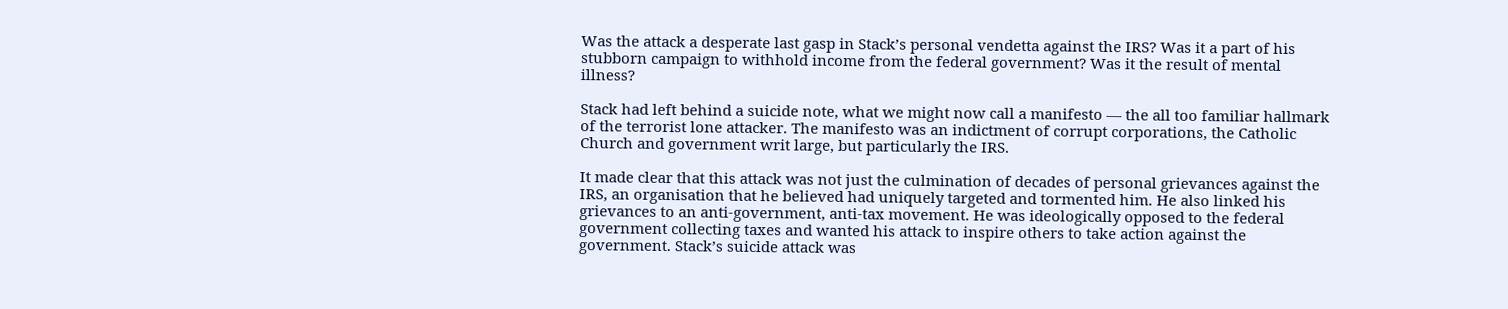Was the attack a desperate last gasp in Stack’s personal vendetta against the IRS? Was it a part of his stubborn campaign to withhold income from the federal government? Was it the result of mental illness?

Stack had left behind a suicide note, what we might now call a manifesto — the all too familiar hallmark of the terrorist lone attacker. The manifesto was an indictment of corrupt corporations, the Catholic Church and government writ large, but particularly the IRS.

It made clear that this attack was not just the culmination of decades of personal grievances against the IRS, an organisation that he believed had uniquely targeted and tormented him. He also linked his grievances to an anti-government, anti-tax movement. He was ideologically opposed to the federal government collecting taxes and wanted his attack to inspire others to take action against the government. Stack’s suicide attack was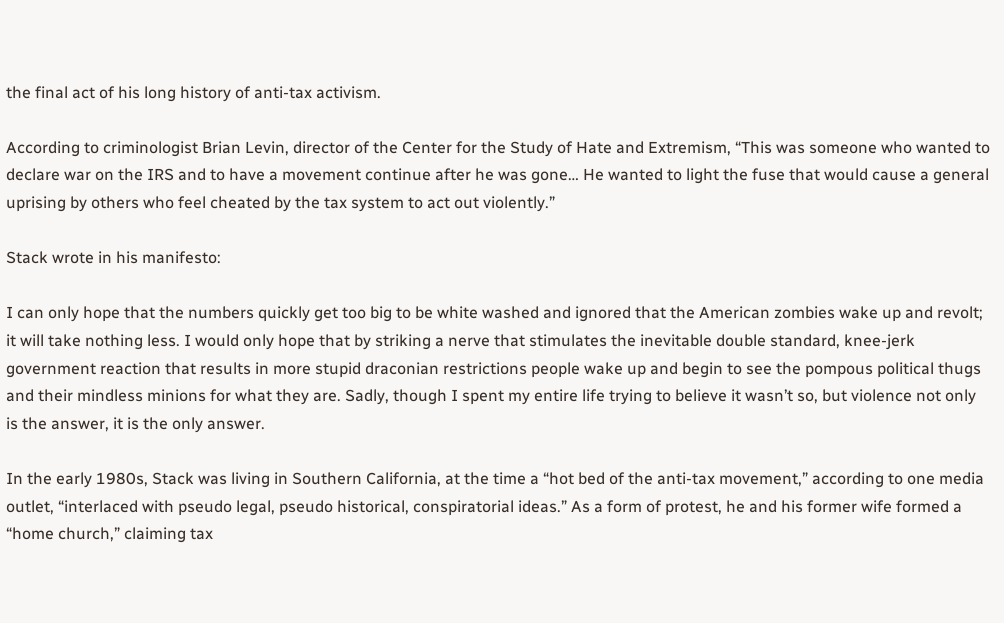the final act of his long history of anti-tax activism.

According to criminologist Brian Levin, director of the Center for the Study of Hate and Extremism, “This was someone who wanted to declare war on the IRS and to have a movement continue after he was gone… He wanted to light the fuse that would cause a general uprising by others who feel cheated by the tax system to act out violently.”

Stack wrote in his manifesto:

I can only hope that the numbers quickly get too big to be white washed and ignored that the American zombies wake up and revolt; it will take nothing less. I would only hope that by striking a nerve that stimulates the inevitable double standard, knee-jerk government reaction that results in more stupid draconian restrictions people wake up and begin to see the pompous political thugs and their mindless minions for what they are. Sadly, though I spent my entire life trying to believe it wasn’t so, but violence not only is the answer, it is the only answer.

In the early 1980s, Stack was living in Southern California, at the time a “hot bed of the anti-tax movement,” according to one media outlet, “interlaced with pseudo legal, pseudo historical, conspiratorial ideas.” As a form of protest, he and his former wife formed a “home church,” claiming tax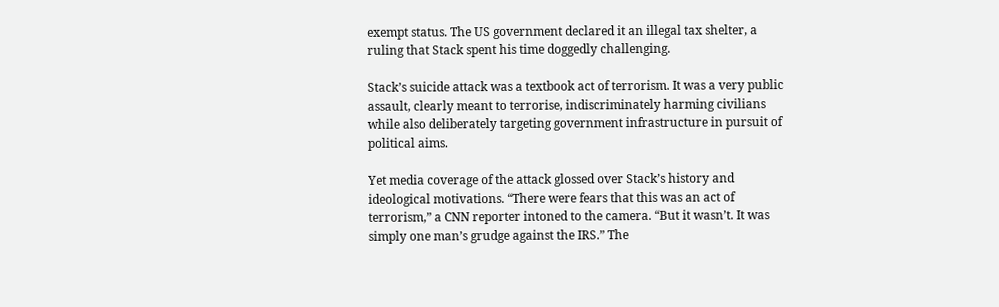exempt status. The US government declared it an illegal tax shelter, a ruling that Stack spent his time doggedly challenging.

Stack’s suicide attack was a textbook act of terrorism. It was a very public assault, clearly meant to terrorise, indiscriminately harming civilians while also deliberately targeting government infrastructure in pursuit of political aims.

Yet media coverage of the attack glossed over Stack’s history and ideological motivations. “There were fears that this was an act of terrorism,” a CNN reporter intoned to the camera. “But it wasn’t. It was simply one man’s grudge against the IRS.” The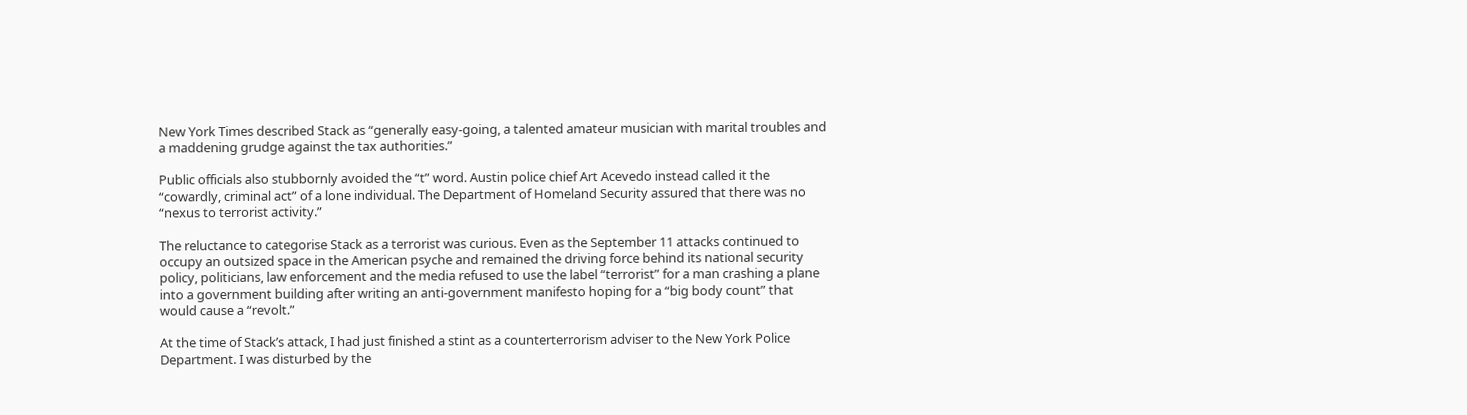New York Times described Stack as “generally easy-going, a talented amateur musician with marital troubles and a maddening grudge against the tax authorities.”

Public officials also stubbornly avoided the “t” word. Austin police chief Art Acevedo instead called it the “cowardly, criminal act” of a lone individual. The Department of Homeland Security assured that there was no “nexus to terrorist activity.”

The reluctance to categorise Stack as a terrorist was curious. Even as the September 11 attacks continued to occupy an outsized space in the American psyche and remained the driving force behind its national security policy, politicians, law enforcement and the media refused to use the label “terrorist” for a man crashing a plane into a government building after writing an anti-government manifesto hoping for a “big body count” that would cause a “revolt.”

At the time of Stack’s attack, I had just finished a stint as a counterterrorism adviser to the New York Police Department. I was disturbed by the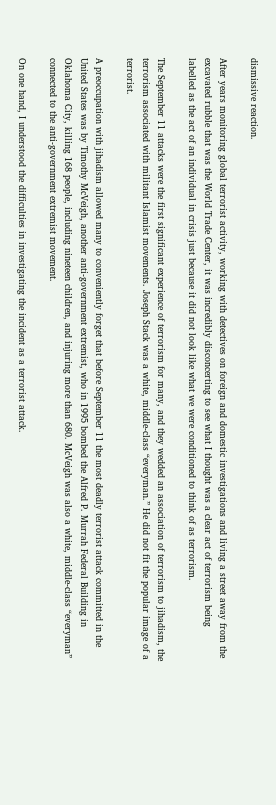dismissive reaction.

After years monitoring global terrorist activity, working with detectives on foreign and domestic investigations and living a street away from the excavated rubble that was the World Trade Center, it was incredibly disconcerting to see what I thought was a clear act of terrorism being labelled as the act of an individual in crisis just because it did not look like what we were conditioned to think of as terrorism.

The September 11 attacks were the first significant experience of terrorism for many, and they wedded an association of terrorism to jihadism, the terrorism associated with militant Islamist movements. Joseph Stack was a white, middle-class “everyman.” He did not fit the popular image of a terrorist.

A preoccupation with jihadism allowed many to conveniently forget that before September 11 the most deadly terrorist attack committed in the United States was by Timothy McVeigh, another anti-government extremist, who in 1995 bombed the Alfred P. Murrah Federal Building in Oklahoma City, killing 168 people, including nineteen children, and injuring more than 680. McVeigh was also a white, middle-class “everyman” connected to the anti-government extremist movement.

On one hand, I understood the difficulties in investigating the incident as a terrorist attack.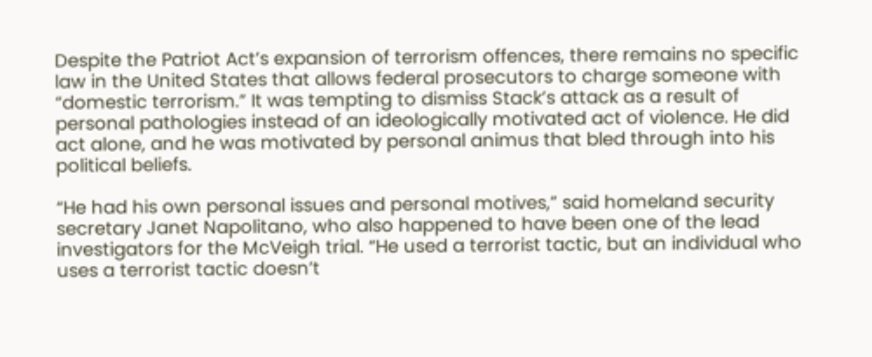Despite the Patriot Act’s expansion of terrorism offences, there remains no specific law in the United States that allows federal prosecutors to charge someone with “domestic terrorism.” It was tempting to dismiss Stack’s attack as a result of personal pathologies instead of an ideologically motivated act of violence. He did act alone, and he was motivated by personal animus that bled through into his political beliefs.

“He had his own personal issues and personal motives,” said homeland security secretary Janet Napolitano, who also happened to have been one of the lead investigators for the McVeigh trial. “He used a terrorist tactic, but an individual who uses a terrorist tactic doesn’t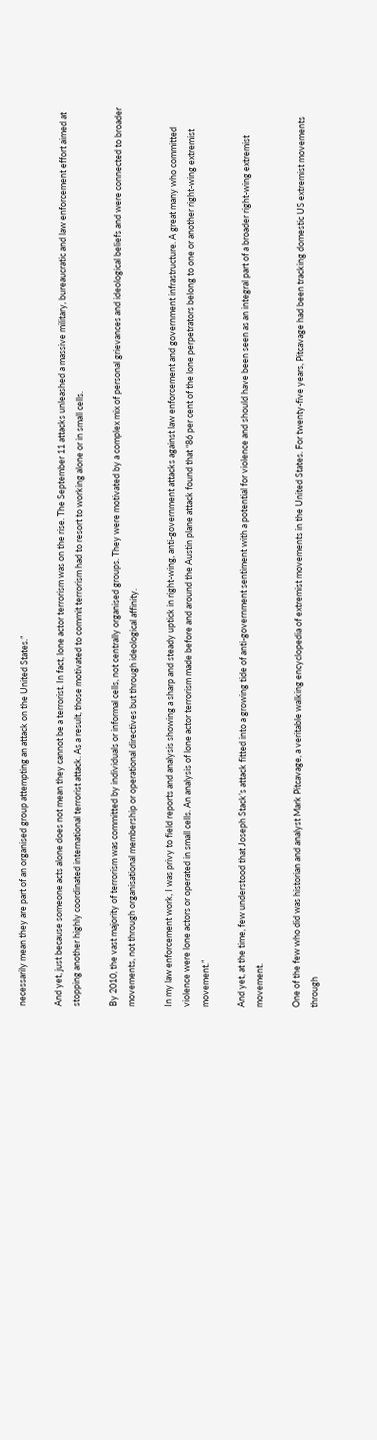necessarily mean they are part of an organised group attempting an attack on the United States.”

And yet, just because someone acts alone does not mean they cannot be a terrorist. In fact, lone actor terrorism was on the rise. The September 11 attacks unleashed a massive military, bureaucratic and law enforcement effort aimed at stopping another highly coordinated international terrorist attack. As a result, those motivated to commit terrorism had to resort to working alone or in small cells.

By 2010, the vast majority of terrorism was committed by individuals or informal cells, not centrally organised groups. They were motivated by a complex mix of personal grievances and ideological beliefs and were connected to broader movements, not through organisational membership or operational directives but through ideological affinity.

In my law enforcement work, I was privy to field reports and analysis showing a sharp and steady uptick in right-wing, anti-government attacks against law enforcement and government infrastructure. A great many who committed violence were lone actors or operated in small cells. An analysis of lone actor terrorism made before and around the Austin plane attack found that “86 per cent of the lone perpetrators belong to one or another right-wing extremist movement.”

And yet, at the time, few understood that Joseph Stack’s attack fitted into a growing tide of anti-government sentiment with a potential for violence and should have been seen as an integral part of a broader right-wing extremist movement.

One of the few who did was historian and analyst Mark Pitcavage, a veritable walking encyclopedia of extremist movements in the United States. For twenty-five years, Pitcavage had been tracking domestic US extremist movements through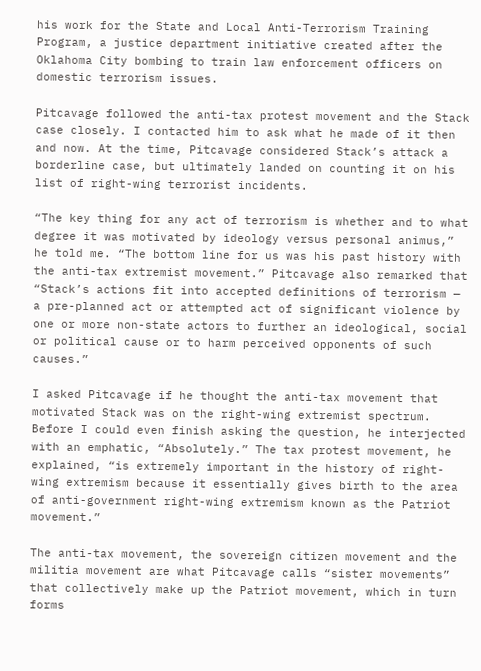his work for the State and Local Anti-Terrorism Training Program, a justice department initiative created after the Oklahoma City bombing to train law enforcement officers on domestic terrorism issues.

Pitcavage followed the anti-tax protest movement and the Stack case closely. I contacted him to ask what he made of it then and now. At the time, Pitcavage considered Stack’s attack a borderline case, but ultimately landed on counting it on his list of right-wing terrorist incidents.

“The key thing for any act of terrorism is whether and to what degree it was motivated by ideology versus personal animus,” he told me. “The bottom line for us was his past history with the anti-tax extremist movement.” Pitcavage also remarked that “Stack’s actions fit into accepted definitions of terrorism — a pre-planned act or attempted act of significant violence by one or more non-state actors to further an ideological, social or political cause or to harm perceived opponents of such causes.”

I asked Pitcavage if he thought the anti-tax movement that motivated Stack was on the right-wing extremist spectrum. Before I could even finish asking the question, he interjected with an emphatic, “Absolutely.” The tax protest movement, he explained, “is extremely important in the history of right-wing extremism because it essentially gives birth to the area of anti-government right-wing extremism known as the Patriot movement.”

The anti-tax movement, the sovereign citizen movement and the militia movement are what Pitcavage calls “sister movements” that collectively make up the Patriot movement, which in turn forms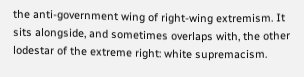the anti-government wing of right-wing extremism. It sits alongside, and sometimes overlaps with, the other lodestar of the extreme right: white supremacism.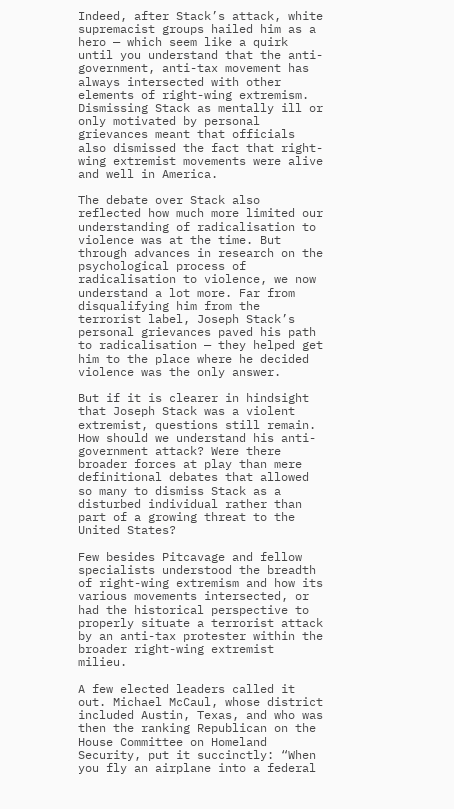Indeed, after Stack’s attack, white supremacist groups hailed him as a hero — which seem like a quirk until you understand that the anti-government, anti-tax movement has always intersected with other elements of right-wing extremism. Dismissing Stack as mentally ill or only motivated by personal grievances meant that officials also dismissed the fact that right-wing extremist movements were alive and well in America.

The debate over Stack also reflected how much more limited our understanding of radicalisation to violence was at the time. But through advances in research on the psychological process of radicalisation to violence, we now understand a lot more. Far from disqualifying him from the terrorist label, Joseph Stack’s personal grievances paved his path to radicalisation — they helped get him to the place where he decided violence was the only answer.

But if it is clearer in hindsight that Joseph Stack was a violent extremist, questions still remain. How should we understand his anti-government attack? Were there broader forces at play than mere definitional debates that allowed so many to dismiss Stack as a disturbed individual rather than part of a growing threat to the United States?

Few besides Pitcavage and fellow specialists understood the breadth of right-wing extremism and how its various movements intersected, or had the historical perspective to properly situate a terrorist attack by an anti-tax protester within the broader right-wing extremist milieu.

A few elected leaders called it out. Michael McCaul, whose district included Austin, Texas, and who was then the ranking Republican on the House Committee on Homeland Security, put it succinctly: “When you fly an airplane into a federal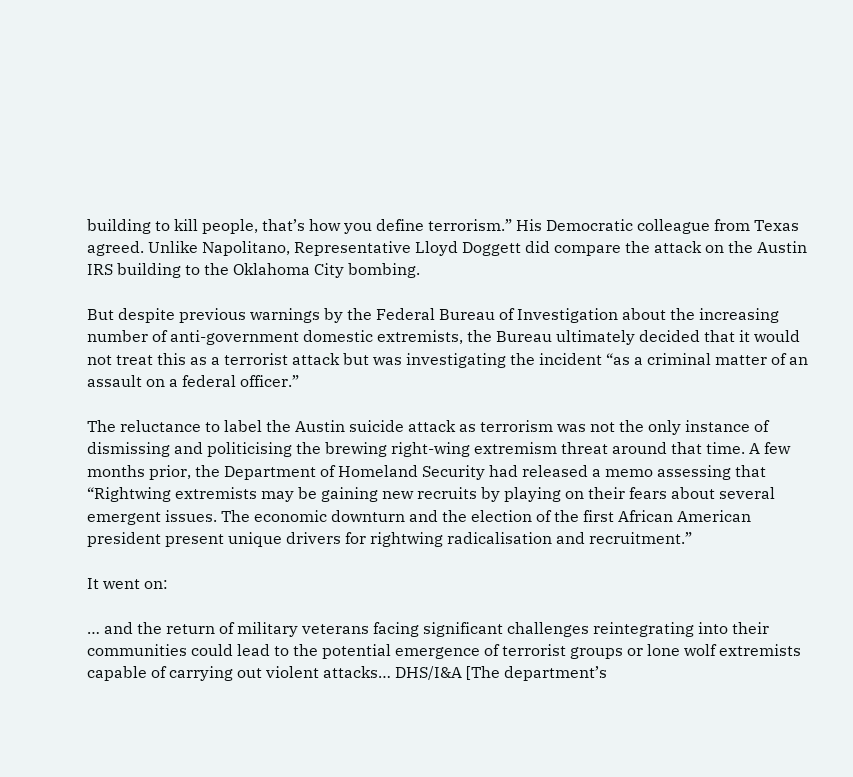building to kill people, that’s how you define terrorism.” His Democratic colleague from Texas agreed. Unlike Napolitano, Representative Lloyd Doggett did compare the attack on the Austin IRS building to the Oklahoma City bombing.

But despite previous warnings by the Federal Bureau of Investigation about the increasing number of anti-government domestic extremists, the Bureau ultimately decided that it would not treat this as a terrorist attack but was investigating the incident “as a criminal matter of an assault on a federal officer.”

The reluctance to label the Austin suicide attack as terrorism was not the only instance of dismissing and politicising the brewing right-wing extremism threat around that time. A few months prior, the Department of Homeland Security had released a memo assessing that “Rightwing extremists may be gaining new recruits by playing on their fears about several emergent issues. The economic downturn and the election of the first African American president present unique drivers for rightwing radicalisation and recruitment.”

It went on:

… and the return of military veterans facing significant challenges reintegrating into their communities could lead to the potential emergence of terrorist groups or lone wolf extremists capable of carrying out violent attacks… DHS/I&A [The department’s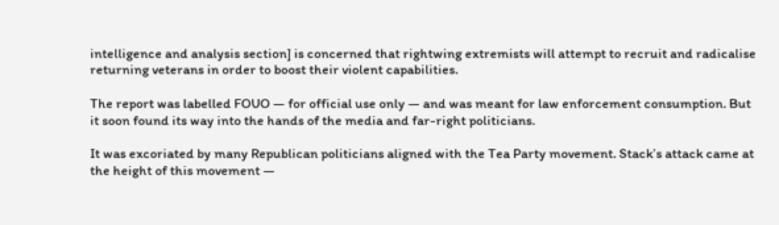intelligence and analysis section] is concerned that rightwing extremists will attempt to recruit and radicalise returning veterans in order to boost their violent capabilities.

The report was labelled FOUO — for official use only — and was meant for law enforcement consumption. But it soon found its way into the hands of the media and far-right politicians.

It was excoriated by many Republican politicians aligned with the Tea Party movement. Stack’s attack came at the height of this movement —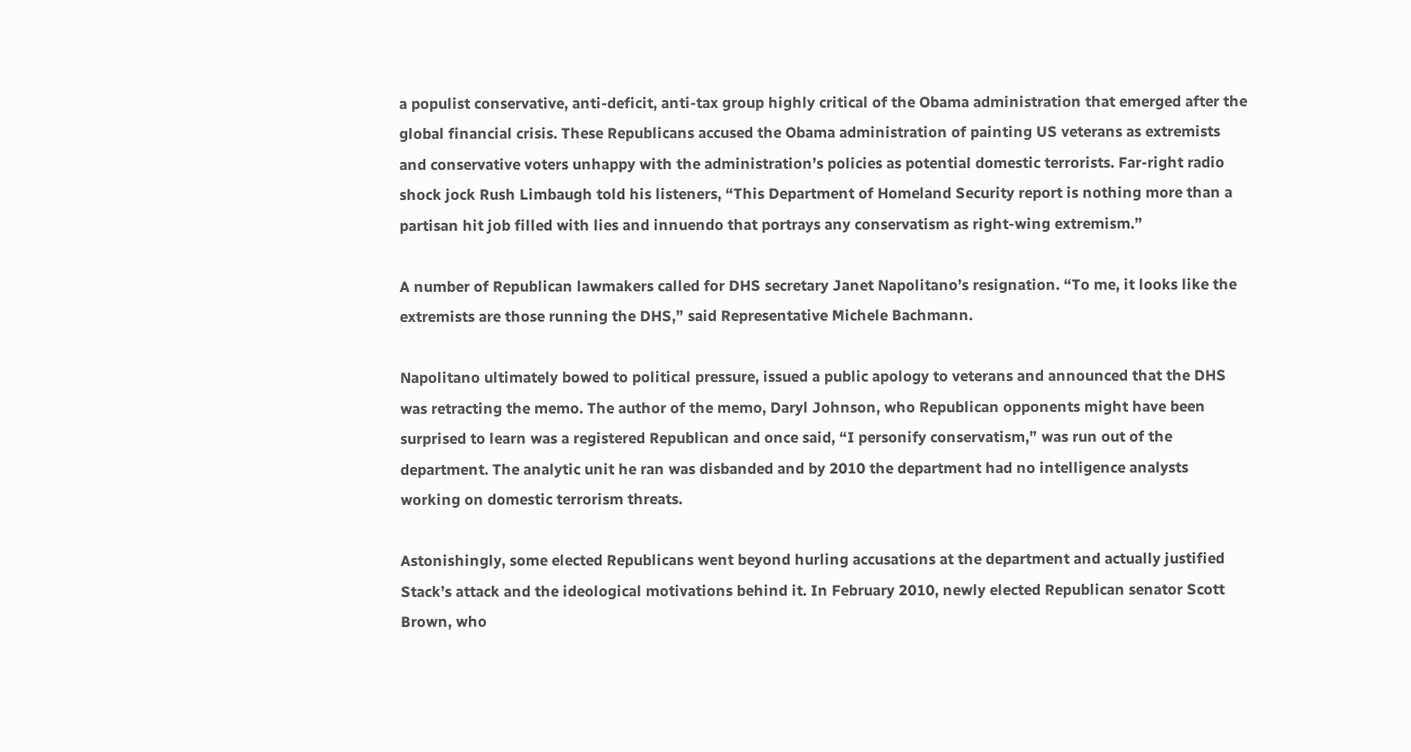a populist conservative, anti-deficit, anti-tax group highly critical of the Obama administration that emerged after the global financial crisis. These Republicans accused the Obama administration of painting US veterans as extremists and conservative voters unhappy with the administration’s policies as potential domestic terrorists. Far-right radio shock jock Rush Limbaugh told his listeners, “This Department of Homeland Security report is nothing more than a partisan hit job filled with lies and innuendo that portrays any conservatism as right-wing extremism.”

A number of Republican lawmakers called for DHS secretary Janet Napolitano’s resignation. “To me, it looks like the extremists are those running the DHS,” said Representative Michele Bachmann.

Napolitano ultimately bowed to political pressure, issued a public apology to veterans and announced that the DHS was retracting the memo. The author of the memo, Daryl Johnson, who Republican opponents might have been surprised to learn was a registered Republican and once said, “I personify conservatism,” was run out of the department. The analytic unit he ran was disbanded and by 2010 the department had no intelligence analysts working on domestic terrorism threats.

Astonishingly, some elected Republicans went beyond hurling accusations at the department and actually justified Stack’s attack and the ideological motivations behind it. In February 2010, newly elected Republican senator Scott Brown, who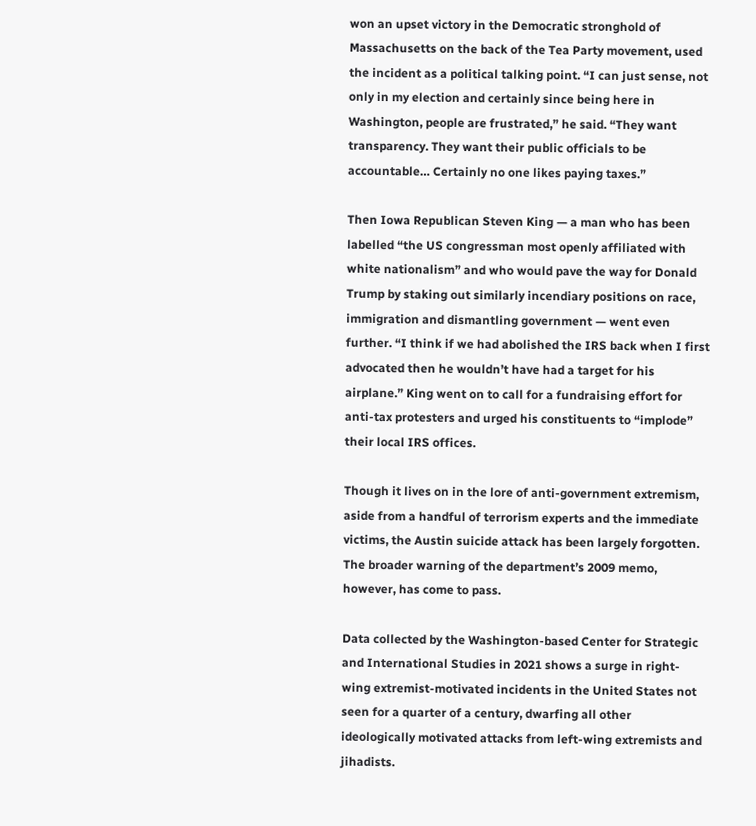won an upset victory in the Democratic stronghold of Massachusetts on the back of the Tea Party movement, used the incident as a political talking point. “I can just sense, not only in my election and certainly since being here in Washington, people are frustrated,” he said. “They want transparency. They want their public officials to be accountable… Certainly no one likes paying taxes.”

Then Iowa Republican Steven King — a man who has been labelled “the US congressman most openly affiliated with white nationalism” and who would pave the way for Donald Trump by staking out similarly incendiary positions on race, immigration and dismantling government — went even further. “I think if we had abolished the IRS back when I first advocated then he wouldn’t have had a target for his airplane.” King went on to call for a fundraising effort for anti-tax protesters and urged his constituents to “implode” their local IRS offices.

Though it lives on in the lore of anti-government extremism, aside from a handful of terrorism experts and the immediate victims, the Austin suicide attack has been largely forgotten. The broader warning of the department’s 2009 memo, however, has come to pass.

Data collected by the Washington-based Center for Strategic and International Studies in 2021 shows a surge in right-wing extremist-motivated incidents in the United States not seen for a quarter of a century, dwarfing all other ideologically motivated attacks from left-wing extremists and jihadists.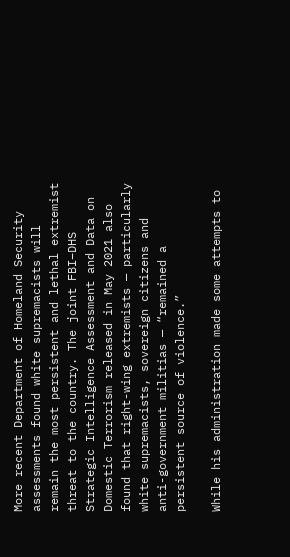More recent Department of Homeland Security assessments found white supremacists will remain the most persistent and lethal extremist threat to the country. The joint FBI–DHS Strategic Intelligence Assessment and Data on Domestic Terrorism released in May 2021 also found that right-wing extremists — particularly white supremacists, sovereign citizens and anti-government militias — “remained a persistent source of violence.”

While his administration made some attempts to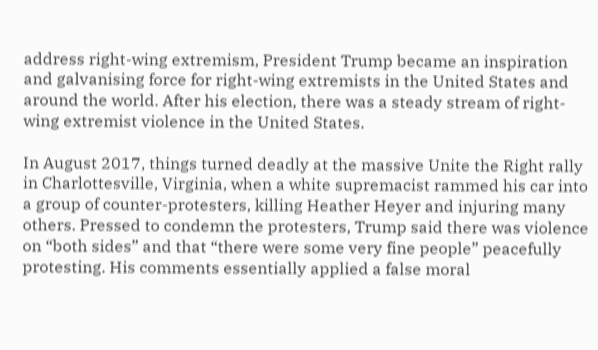address right-wing extremism, President Trump became an inspiration and galvanising force for right-wing extremists in the United States and around the world. After his election, there was a steady stream of right-wing extremist violence in the United States.

In August 2017, things turned deadly at the massive Unite the Right rally in Charlottesville, Virginia, when a white supremacist rammed his car into a group of counter-protesters, killing Heather Heyer and injuring many others. Pressed to condemn the protesters, Trump said there was violence on “both sides” and that “there were some very fine people” peacefully protesting. His comments essentially applied a false moral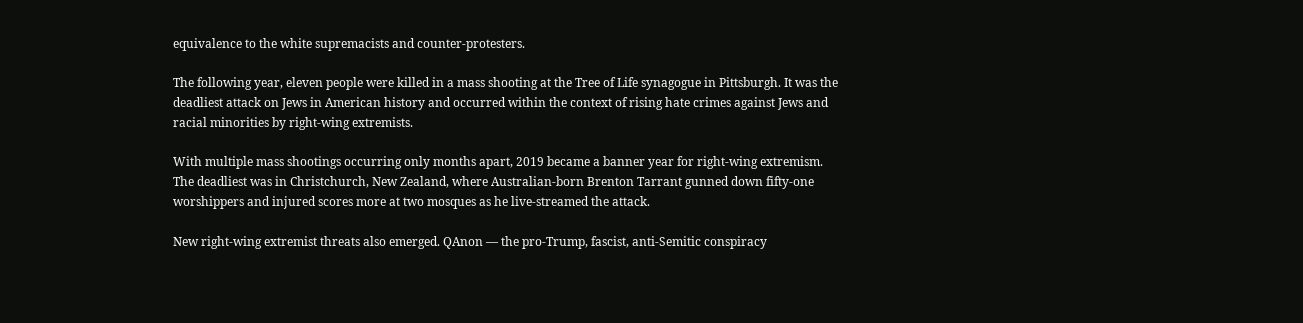equivalence to the white supremacists and counter-protesters.

The following year, eleven people were killed in a mass shooting at the Tree of Life synagogue in Pittsburgh. It was the deadliest attack on Jews in American history and occurred within the context of rising hate crimes against Jews and racial minorities by right-wing extremists.

With multiple mass shootings occurring only months apart, 2019 became a banner year for right-wing extremism. The deadliest was in Christchurch, New Zealand, where Australian-born Brenton Tarrant gunned down fifty-one worshippers and injured scores more at two mosques as he live-streamed the attack.

New right-wing extremist threats also emerged. QAnon — the pro-Trump, fascist, anti-Semitic conspiracy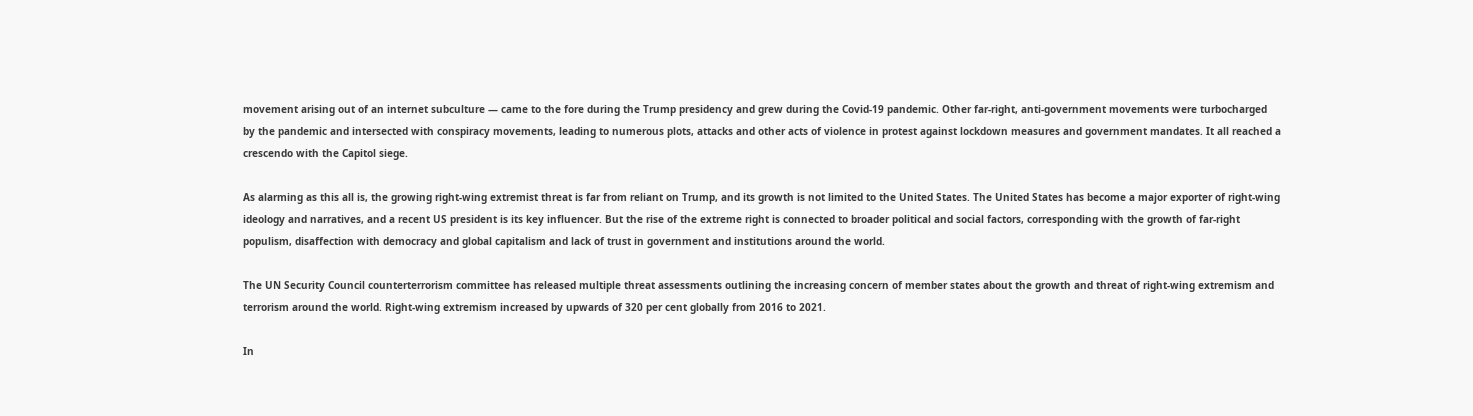movement arising out of an internet subculture — came to the fore during the Trump presidency and grew during the Covid-19 pandemic. Other far-right, anti-government movements were turbocharged by the pandemic and intersected with conspiracy movements, leading to numerous plots, attacks and other acts of violence in protest against lockdown measures and government mandates. It all reached a crescendo with the Capitol siege.

As alarming as this all is, the growing right-wing extremist threat is far from reliant on Trump, and its growth is not limited to the United States. The United States has become a major exporter of right-wing ideology and narratives, and a recent US president is its key influencer. But the rise of the extreme right is connected to broader political and social factors, corresponding with the growth of far-right populism, disaffection with democracy and global capitalism and lack of trust in government and institutions around the world.

The UN Security Council counterterrorism committee has released multiple threat assessments outlining the increasing concern of member states about the growth and threat of right-wing extremism and terrorism around the world. Right-wing extremism increased by upwards of 320 per cent globally from 2016 to 2021.

In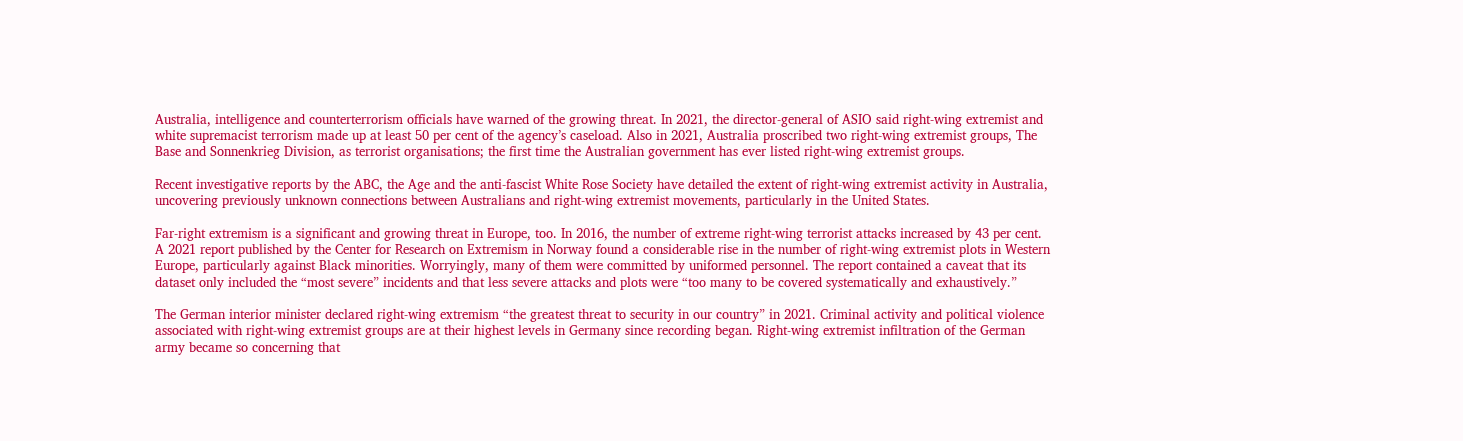Australia, intelligence and counterterrorism officials have warned of the growing threat. In 2021, the director-general of ASIO said right-wing extremist and white supremacist terrorism made up at least 50 per cent of the agency’s caseload. Also in 2021, Australia proscribed two right-wing extremist groups, The Base and Sonnenkrieg Division, as terrorist organisations; the first time the Australian government has ever listed right-wing extremist groups.

Recent investigative reports by the ABC, the Age and the anti-fascist White Rose Society have detailed the extent of right-wing extremist activity in Australia, uncovering previously unknown connections between Australians and right-wing extremist movements, particularly in the United States.

Far-right extremism is a significant and growing threat in Europe, too. In 2016, the number of extreme right-wing terrorist attacks increased by 43 per cent. A 2021 report published by the Center for Research on Extremism in Norway found a considerable rise in the number of right-wing extremist plots in Western Europe, particularly against Black minorities. Worryingly, many of them were committed by uniformed personnel. The report contained a caveat that its dataset only included the “most severe” incidents and that less severe attacks and plots were “too many to be covered systematically and exhaustively.”

The German interior minister declared right-wing extremism “the greatest threat to security in our country” in 2021. Criminal activity and political violence associated with right-wing extremist groups are at their highest levels in Germany since recording began. Right-wing extremist infiltration of the German army became so concerning that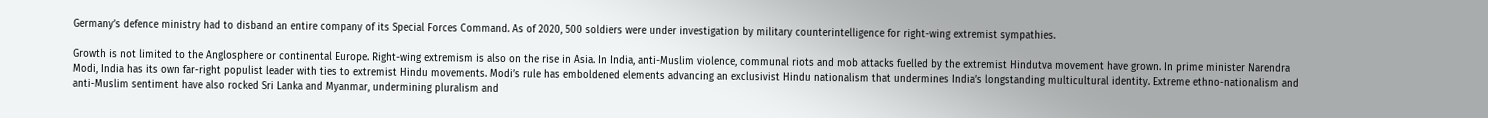Germany’s defence ministry had to disband an entire company of its Special Forces Command. As of 2020, 500 soldiers were under investigation by military counterintelligence for right-wing extremist sympathies.

Growth is not limited to the Anglosphere or continental Europe. Right-wing extremism is also on the rise in Asia. In India, anti-Muslim violence, communal riots and mob attacks fuelled by the extremist Hindutva movement have grown. In prime minister Narendra Modi, India has its own far-right populist leader with ties to extremist Hindu movements. Modi’s rule has emboldened elements advancing an exclusivist Hindu nationalism that undermines India’s longstanding multicultural identity. Extreme ethno-nationalism and anti-Muslim sentiment have also rocked Sri Lanka and Myanmar, undermining pluralism and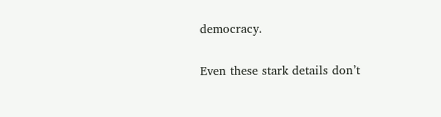democracy.

Even these stark details don’t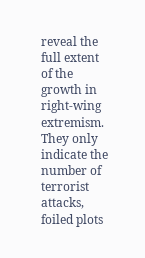reveal the full extent of the growth in right-wing extremism. They only indicate the number of terrorist attacks, foiled plots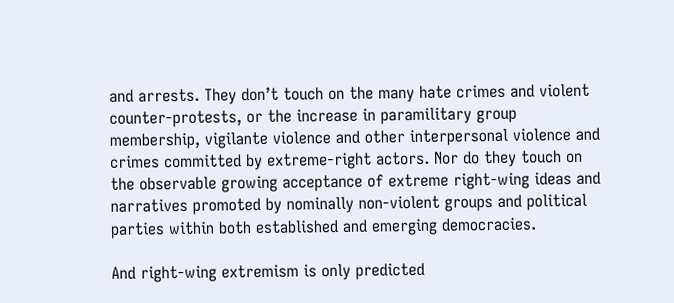and arrests. They don’t touch on the many hate crimes and violent counter-protests, or the increase in paramilitary group membership, vigilante violence and other interpersonal violence and crimes committed by extreme-right actors. Nor do they touch on the observable growing acceptance of extreme right-wing ideas and narratives promoted by nominally non-violent groups and political parties within both established and emerging democracies.

And right-wing extremism is only predicted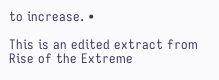to increase. •

This is an edited extract from Rise of the Extreme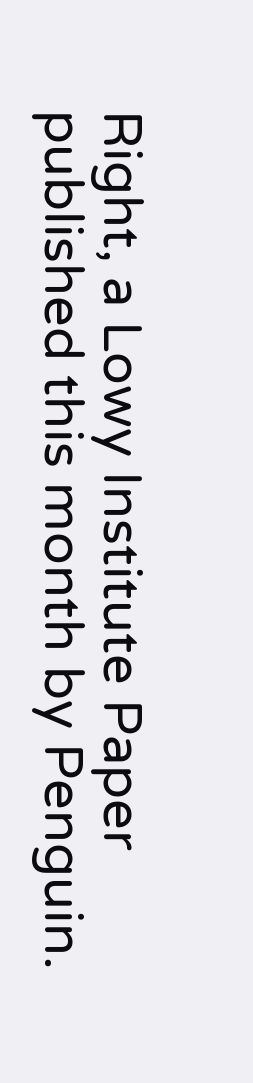Right, a Lowy Institute Paper published this month by Penguin.